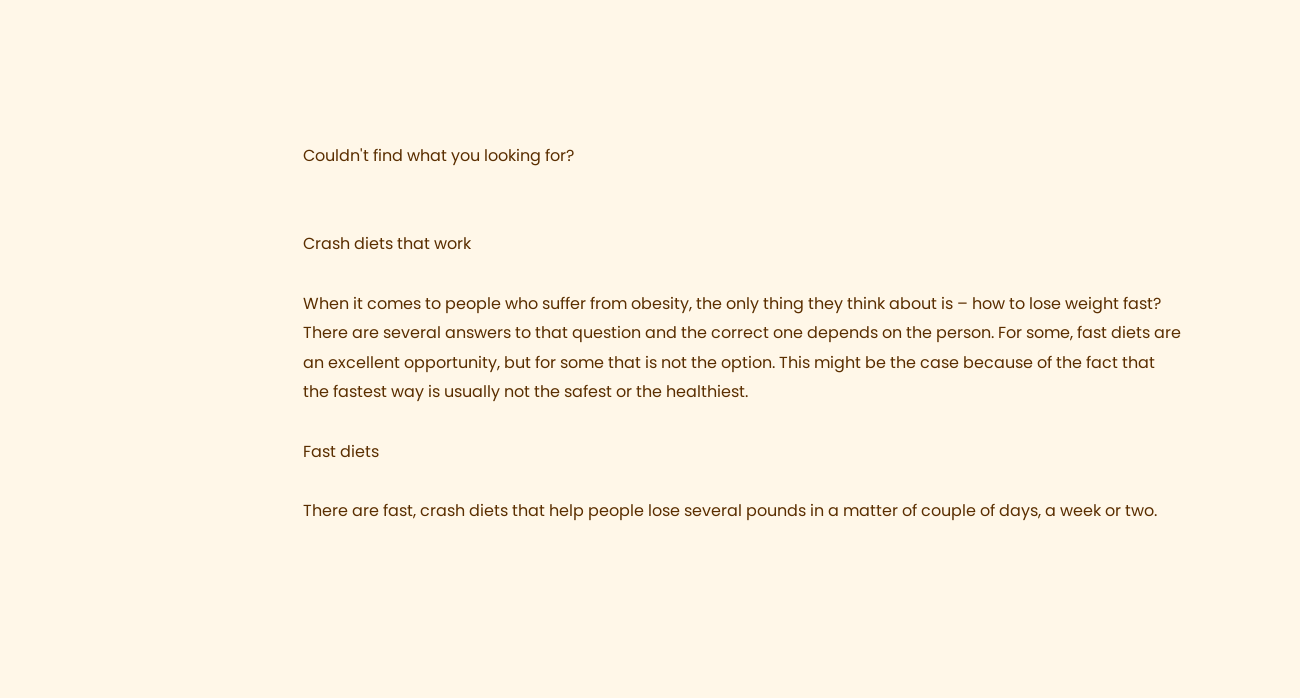Couldn't find what you looking for?


Crash diets that work

When it comes to people who suffer from obesity, the only thing they think about is – how to lose weight fast? There are several answers to that question and the correct one depends on the person. For some, fast diets are an excellent opportunity, but for some that is not the option. This might be the case because of the fact that the fastest way is usually not the safest or the healthiest.

Fast diets

There are fast, crash diets that help people lose several pounds in a matter of couple of days, a week or two.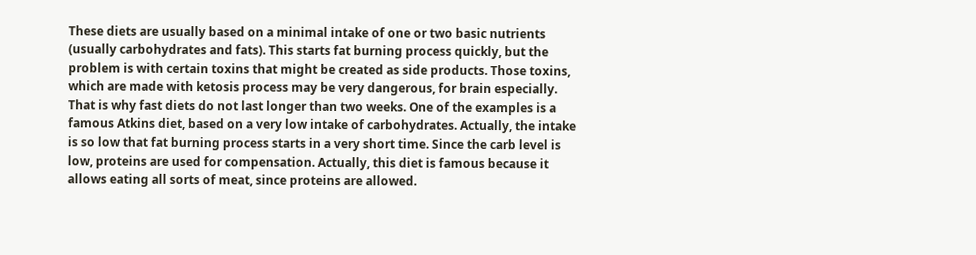These diets are usually based on a minimal intake of one or two basic nutrients (usually carbohydrates and fats). This starts fat burning process quickly, but the problem is with certain toxins that might be created as side products. Those toxins, which are made with ketosis process may be very dangerous, for brain especially. That is why fast diets do not last longer than two weeks. One of the examples is a famous Atkins diet, based on a very low intake of carbohydrates. Actually, the intake is so low that fat burning process starts in a very short time. Since the carb level is low, proteins are used for compensation. Actually, this diet is famous because it allows eating all sorts of meat, since proteins are allowed.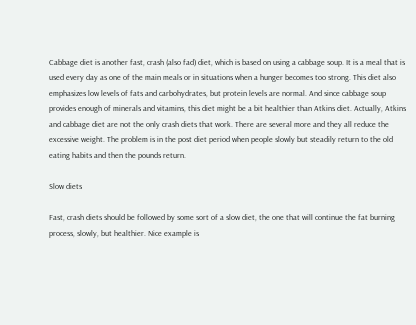Cabbage diet is another fast, crash (also fad) diet, which is based on using a cabbage soup. It is a meal that is used every day as one of the main meals or in situations when a hunger becomes too strong. This diet also emphasizes low levels of fats and carbohydrates, but protein levels are normal. And since cabbage soup provides enough of minerals and vitamins, this diet might be a bit healthier than Atkins diet. Actually, Atkins and cabbage diet are not the only crash diets that work. There are several more and they all reduce the excessive weight. The problem is in the post diet period when people slowly but steadily return to the old eating habits and then the pounds return.

Slow diets

Fast, crash diets should be followed by some sort of a slow diet, the one that will continue the fat burning process, slowly, but healthier. Nice example is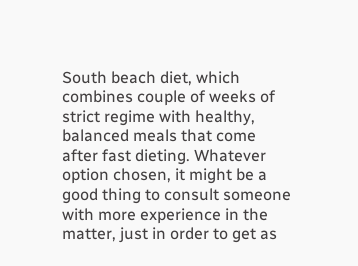South beach diet, which combines couple of weeks of strict regime with healthy, balanced meals that come after fast dieting. Whatever option chosen, it might be a good thing to consult someone with more experience in the matter, just in order to get as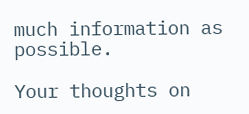much information as possible.

Your thoughts on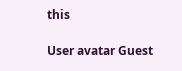this

User avatar Guest